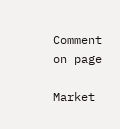Comment on page

Market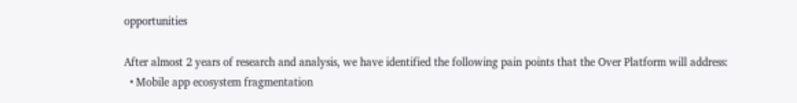opportunities

After almost 2 years of research and analysis, we have identified the following pain points that the Over Platform will address:
  • Mobile app ecosystem fragmentation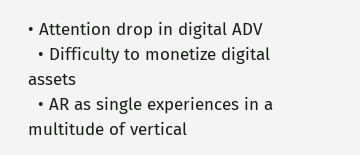• Attention drop in digital ADV
  • Difficulty to monetize digital assets
  • AR as single experiences in a multitude of vertical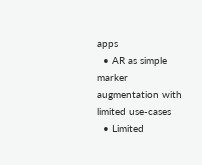apps
  • AR as simple marker augmentation with limited use-cases
  • Limited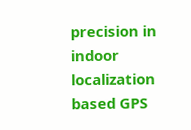precision in indoor localization based GPS